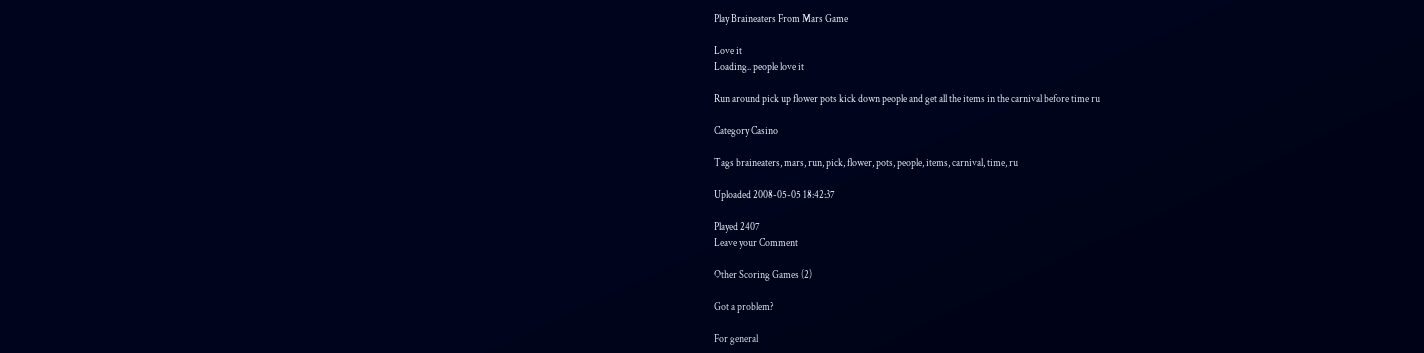Play Braineaters From Mars Game

Love it
Loading.. people love it

Run around pick up flower pots kick down people and get all the items in the carnival before time ru

Category Casino

Tags braineaters, mars, run, pick, flower, pots, people, items, carnival, time, ru

Uploaded 2008-05-05 18:42:37

Played 2407
Leave your Comment

Other Scoring Games (2)

Got a problem?

For general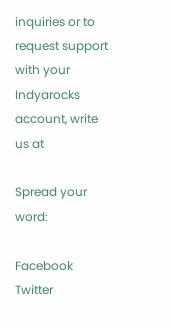inquiries or to request support with your Indyarocks account, write us at

Spread your word:

Facebook Twitter